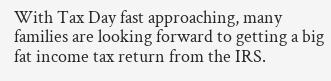With Tax Day fast approaching, many families are looking forward to getting a big fat income tax return from the IRS.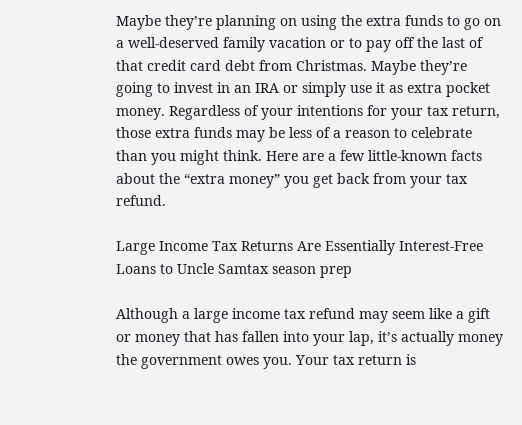Maybe they’re planning on using the extra funds to go on a well-deserved family vacation or to pay off the last of that credit card debt from Christmas. Maybe they’re going to invest in an IRA or simply use it as extra pocket money. Regardless of your intentions for your tax return, those extra funds may be less of a reason to celebrate than you might think. Here are a few little-known facts about the “extra money” you get back from your tax refund.

Large Income Tax Returns Are Essentially Interest-Free Loans to Uncle Samtax season prep

Although a large income tax refund may seem like a gift or money that has fallen into your lap, it’s actually money the government owes you. Your tax return is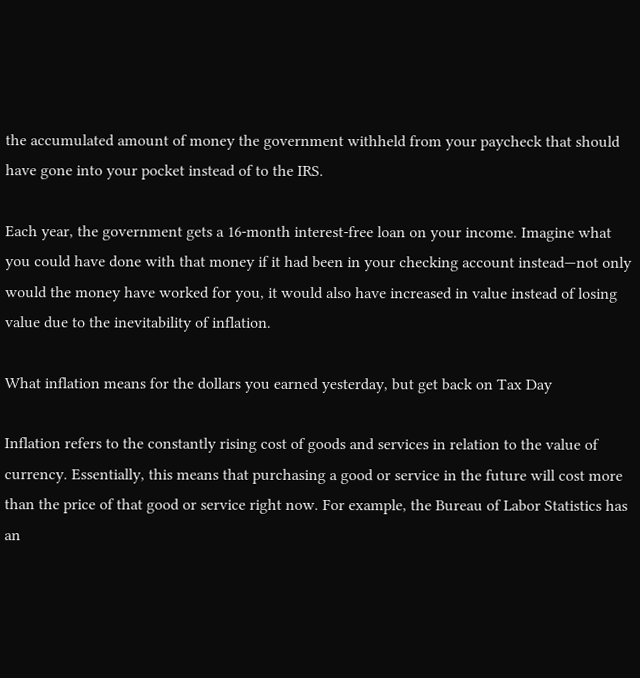the accumulated amount of money the government withheld from your paycheck that should have gone into your pocket instead of to the IRS.

Each year, the government gets a 16-month interest-free loan on your income. Imagine what you could have done with that money if it had been in your checking account instead—not only would the money have worked for you, it would also have increased in value instead of losing value due to the inevitability of inflation.

What inflation means for the dollars you earned yesterday, but get back on Tax Day

Inflation refers to the constantly rising cost of goods and services in relation to the value of currency. Essentially, this means that purchasing a good or service in the future will cost more than the price of that good or service right now. For example, the Bureau of Labor Statistics has an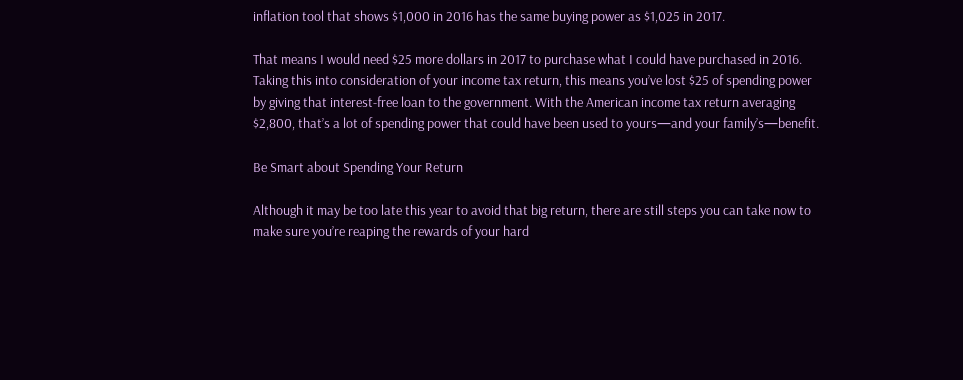inflation tool that shows $1,000 in 2016 has the same buying power as $1,025 in 2017.

That means I would need $25 more dollars in 2017 to purchase what I could have purchased in 2016. Taking this into consideration of your income tax return, this means you’ve lost $25 of spending power by giving that interest-free loan to the government. With the American income tax return averaging $2,800, that’s a lot of spending power that could have been used to yours—and your family’s—benefit.

Be Smart about Spending Your Return

Although it may be too late this year to avoid that big return, there are still steps you can take now to make sure you’re reaping the rewards of your hard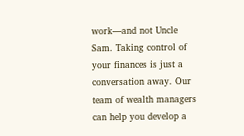work—and not Uncle Sam. Taking control of your finances is just a conversation away. Our team of wealth managers can help you develop a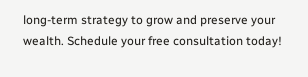long-term strategy to grow and preserve your wealth. Schedule your free consultation today!